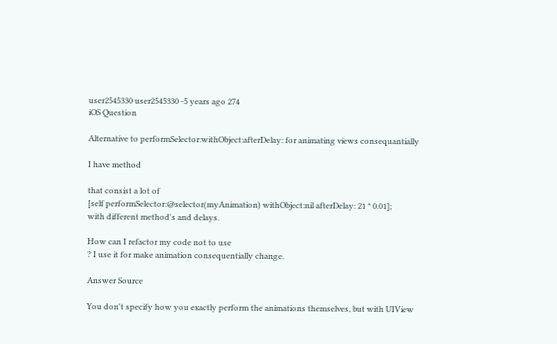user2545330 user2545330 -5 years ago 274
iOS Question

Alternative to performSelector:withObject:afterDelay: for animating views consequantially

I have method

that consist a lot of
[self performSelector:@selector(myAnimation) withObject:nil afterDelay: 21 * 0.01];
with different method's and delays.

How can I refactor my code not to use
? I use it for make animation consequentially change.

Answer Source

You don't specify how you exactly perform the animations themselves, but with UIView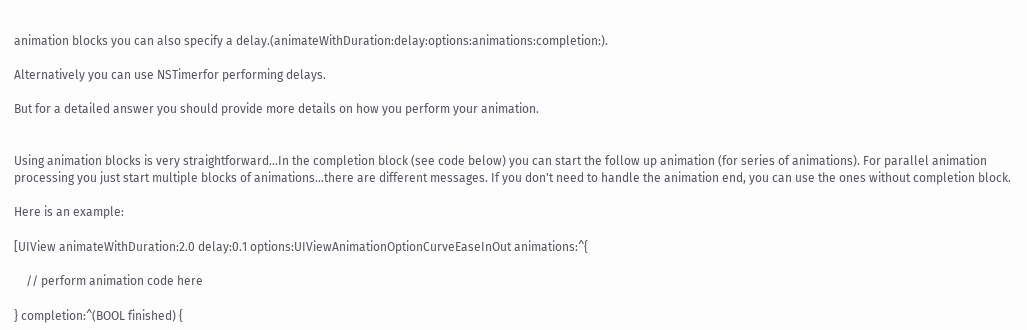animation blocks you can also specify a delay.(animateWithDuration:delay:options:animations:completion:).

Alternatively you can use NSTimerfor performing delays.

But for a detailed answer you should provide more details on how you perform your animation.


Using animation blocks is very straightforward...In the completion block (see code below) you can start the follow up animation (for series of animations). For parallel animation processing you just start multiple blocks of animations...there are different messages. If you don't need to handle the animation end, you can use the ones without completion block.

Here is an example:

[UIView animateWithDuration:2.0 delay:0.1 options:UIViewAnimationOptionCurveEaseInOut animations:^{

    // perform animation code here

} completion:^(BOOL finished) {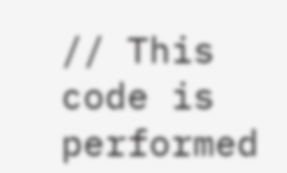// This code is performed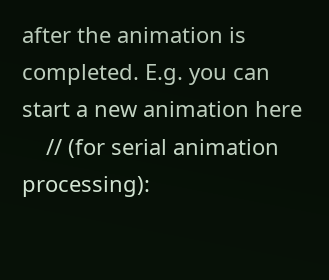after the animation is completed. E.g. you can start a new animation here
    // (for serial animation processing):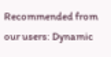Recommended from our users: Dynamic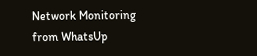Network Monitoring from WhatsUp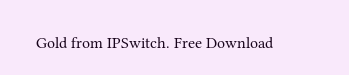Gold from IPSwitch. Free Download